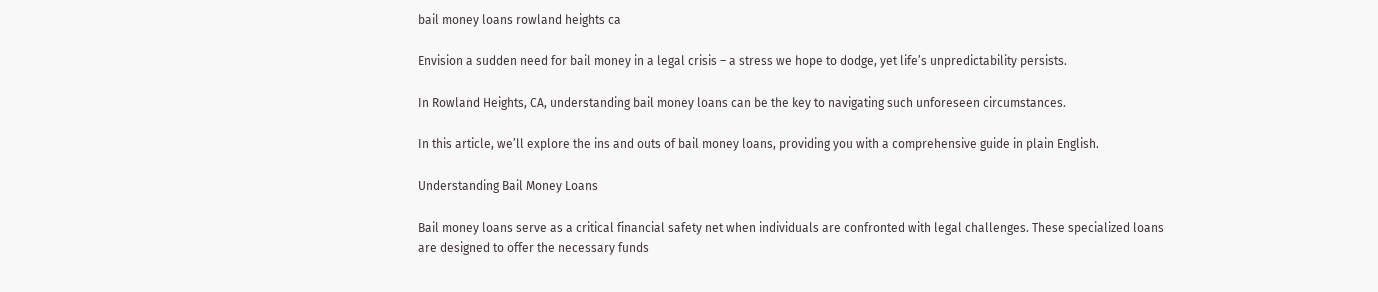bail money loans rowland heights ca

Envision a sudden need for bail money in a legal crisis – a stress we hope to dodge, yet life’s unpredictability persists.

In Rowland Heights, CA, understanding bail money loans can be the key to navigating such unforeseen circumstances.

In this article, we’ll explore the ins and outs of bail money loans, providing you with a comprehensive guide in plain English.

Understanding Bail Money Loans

Bail money loans serve as a critical financial safety net when individuals are confronted with legal challenges. These specialized loans are designed to offer the necessary funds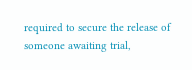required to secure the release of someone awaiting trial,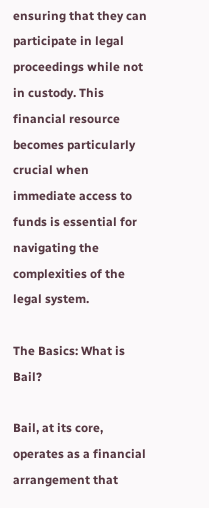ensuring that they can participate in legal proceedings while not in custody. This financial resource becomes particularly crucial when immediate access to funds is essential for navigating the complexities of the legal system.

The Basics: What is Bail?

Bail, at its core, operates as a financial arrangement that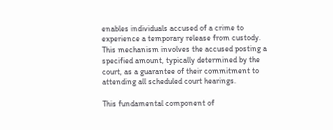enables individuals accused of a crime to experience a temporary release from custody. This mechanism involves the accused posting a specified amount, typically determined by the court, as a guarantee of their commitment to attending all scheduled court hearings.

This fundamental component of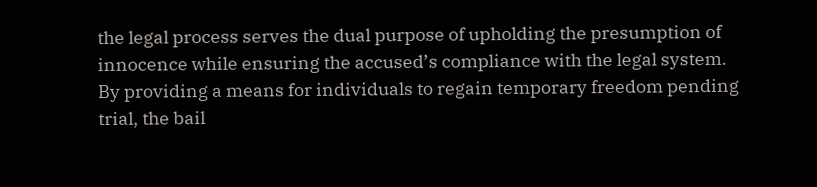the legal process serves the dual purpose of upholding the presumption of innocence while ensuring the accused’s compliance with the legal system. By providing a means for individuals to regain temporary freedom pending trial, the bail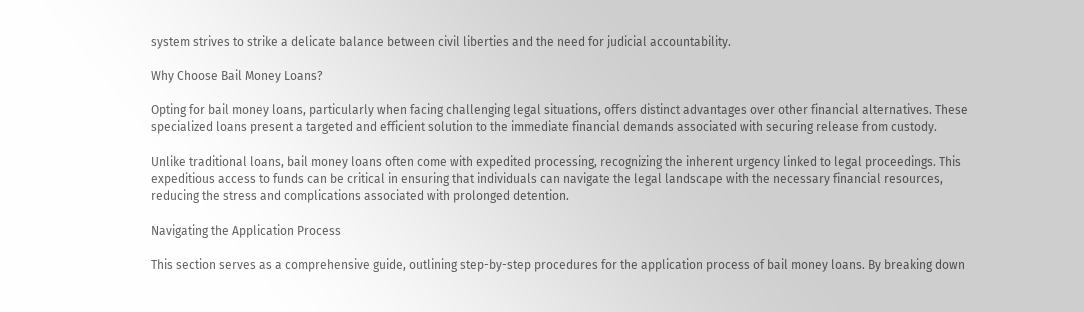system strives to strike a delicate balance between civil liberties and the need for judicial accountability.

Why Choose Bail Money Loans?

Opting for bail money loans, particularly when facing challenging legal situations, offers distinct advantages over other financial alternatives. These specialized loans present a targeted and efficient solution to the immediate financial demands associated with securing release from custody.

Unlike traditional loans, bail money loans often come with expedited processing, recognizing the inherent urgency linked to legal proceedings. This expeditious access to funds can be critical in ensuring that individuals can navigate the legal landscape with the necessary financial resources, reducing the stress and complications associated with prolonged detention.

Navigating the Application Process

This section serves as a comprehensive guide, outlining step-by-step procedures for the application process of bail money loans. By breaking down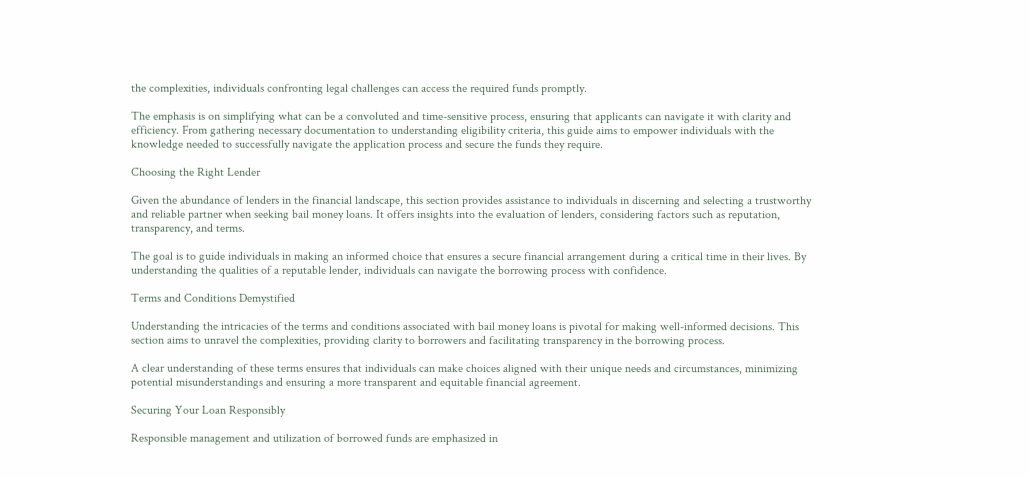the complexities, individuals confronting legal challenges can access the required funds promptly.

The emphasis is on simplifying what can be a convoluted and time-sensitive process, ensuring that applicants can navigate it with clarity and efficiency. From gathering necessary documentation to understanding eligibility criteria, this guide aims to empower individuals with the knowledge needed to successfully navigate the application process and secure the funds they require.

Choosing the Right Lender

Given the abundance of lenders in the financial landscape, this section provides assistance to individuals in discerning and selecting a trustworthy and reliable partner when seeking bail money loans. It offers insights into the evaluation of lenders, considering factors such as reputation, transparency, and terms.

The goal is to guide individuals in making an informed choice that ensures a secure financial arrangement during a critical time in their lives. By understanding the qualities of a reputable lender, individuals can navigate the borrowing process with confidence.

Terms and Conditions Demystified

Understanding the intricacies of the terms and conditions associated with bail money loans is pivotal for making well-informed decisions. This section aims to unravel the complexities, providing clarity to borrowers and facilitating transparency in the borrowing process.

A clear understanding of these terms ensures that individuals can make choices aligned with their unique needs and circumstances, minimizing potential misunderstandings and ensuring a more transparent and equitable financial agreement.

Securing Your Loan Responsibly

Responsible management and utilization of borrowed funds are emphasized in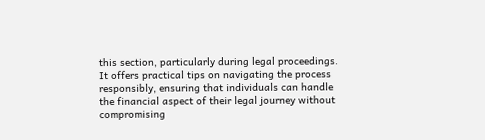this section, particularly during legal proceedings. It offers practical tips on navigating the process responsibly, ensuring that individuals can handle the financial aspect of their legal journey without compromising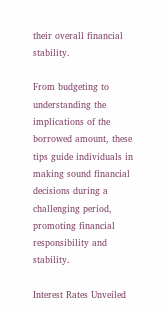their overall financial stability.

From budgeting to understanding the implications of the borrowed amount, these tips guide individuals in making sound financial decisions during a challenging period, promoting financial responsibility and stability.

Interest Rates Unveiled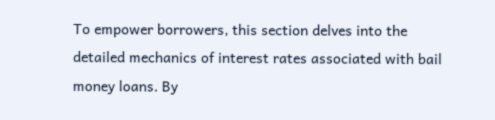To empower borrowers, this section delves into the detailed mechanics of interest rates associated with bail money loans. By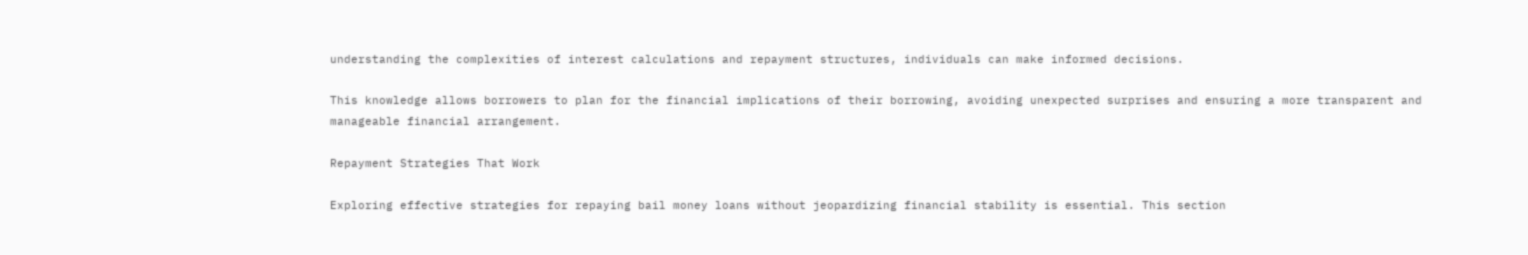understanding the complexities of interest calculations and repayment structures, individuals can make informed decisions.

This knowledge allows borrowers to plan for the financial implications of their borrowing, avoiding unexpected surprises and ensuring a more transparent and manageable financial arrangement.

Repayment Strategies That Work

Exploring effective strategies for repaying bail money loans without jeopardizing financial stability is essential. This section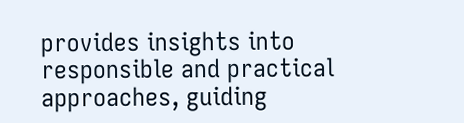provides insights into responsible and practical approaches, guiding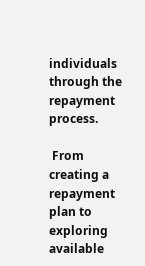individuals through the repayment process.

 From creating a repayment plan to exploring available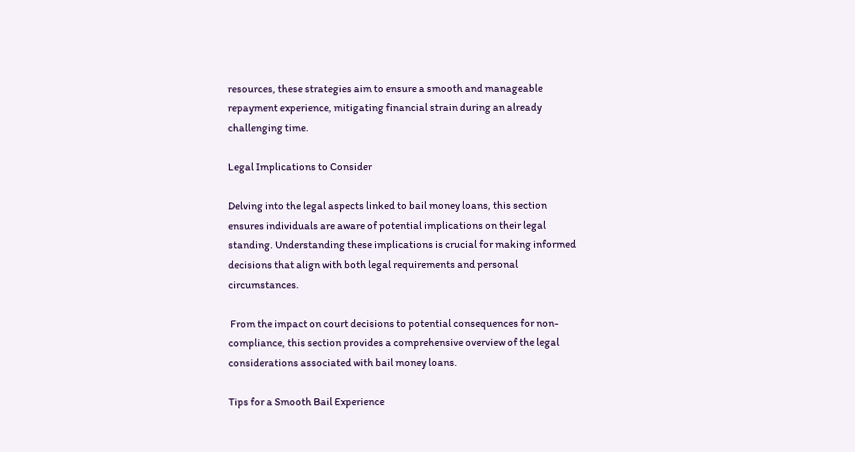resources, these strategies aim to ensure a smooth and manageable repayment experience, mitigating financial strain during an already challenging time.

Legal Implications to Consider

Delving into the legal aspects linked to bail money loans, this section ensures individuals are aware of potential implications on their legal standing. Understanding these implications is crucial for making informed decisions that align with both legal requirements and personal circumstances.

 From the impact on court decisions to potential consequences for non-compliance, this section provides a comprehensive overview of the legal considerations associated with bail money loans.

Tips for a Smooth Bail Experience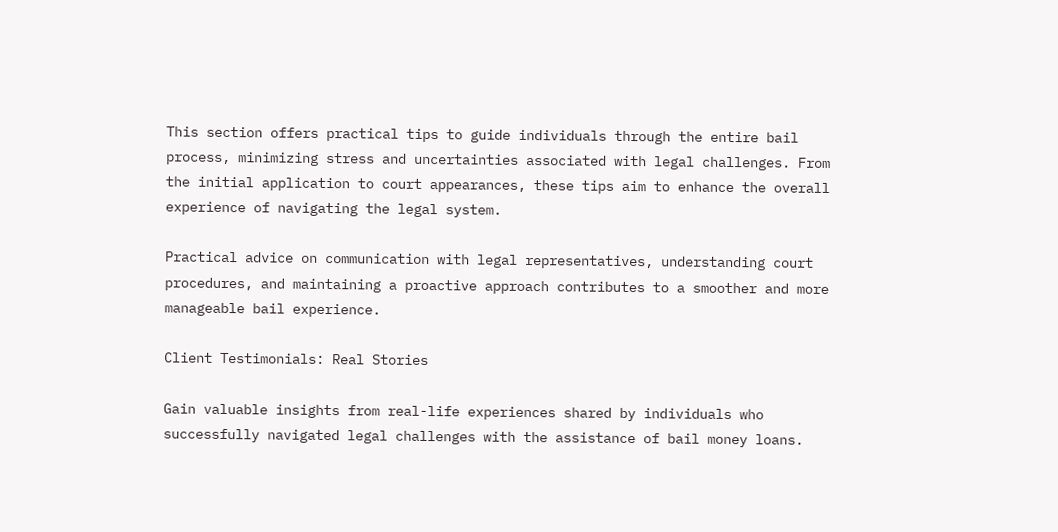This section offers practical tips to guide individuals through the entire bail process, minimizing stress and uncertainties associated with legal challenges. From the initial application to court appearances, these tips aim to enhance the overall experience of navigating the legal system.

Practical advice on communication with legal representatives, understanding court procedures, and maintaining a proactive approach contributes to a smoother and more manageable bail experience.

Client Testimonials: Real Stories

Gain valuable insights from real-life experiences shared by individuals who successfully navigated legal challenges with the assistance of bail money loans.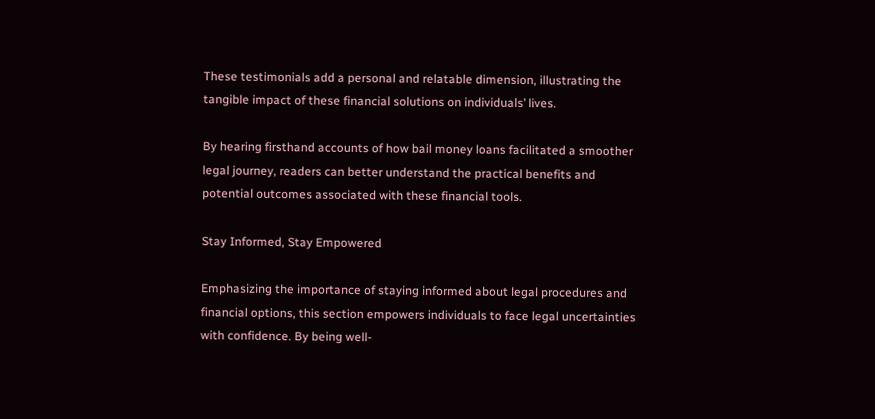These testimonials add a personal and relatable dimension, illustrating the tangible impact of these financial solutions on individuals’ lives.

By hearing firsthand accounts of how bail money loans facilitated a smoother legal journey, readers can better understand the practical benefits and potential outcomes associated with these financial tools.

Stay Informed, Stay Empowered

Emphasizing the importance of staying informed about legal procedures and financial options, this section empowers individuals to face legal uncertainties with confidence. By being well-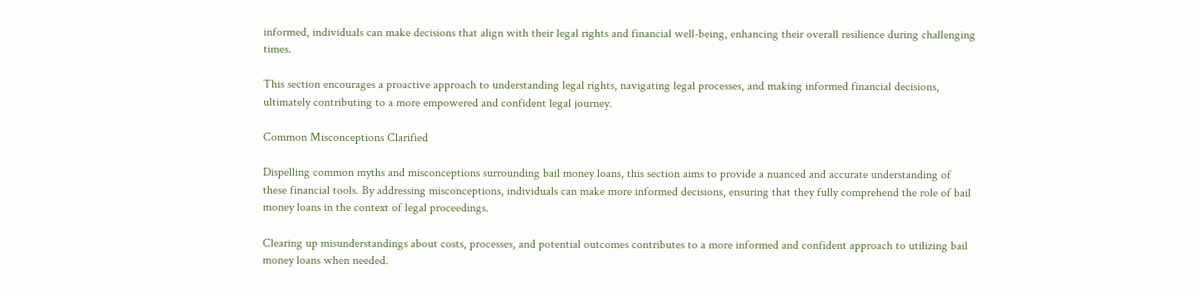informed, individuals can make decisions that align with their legal rights and financial well-being, enhancing their overall resilience during challenging times.

This section encourages a proactive approach to understanding legal rights, navigating legal processes, and making informed financial decisions, ultimately contributing to a more empowered and confident legal journey.

Common Misconceptions Clarified

Dispelling common myths and misconceptions surrounding bail money loans, this section aims to provide a nuanced and accurate understanding of these financial tools. By addressing misconceptions, individuals can make more informed decisions, ensuring that they fully comprehend the role of bail money loans in the context of legal proceedings.

Clearing up misunderstandings about costs, processes, and potential outcomes contributes to a more informed and confident approach to utilizing bail money loans when needed.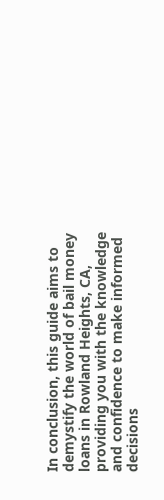In conclusion, this guide aims to demystify the world of bail money loans in Rowland Heights, CA, providing you with the knowledge and confidence to make informed decisions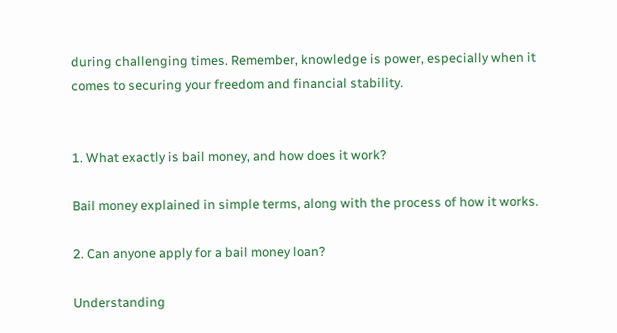during challenging times. Remember, knowledge is power, especially when it comes to securing your freedom and financial stability.


1. What exactly is bail money, and how does it work?

Bail money explained in simple terms, along with the process of how it works.

2. Can anyone apply for a bail money loan?

Understanding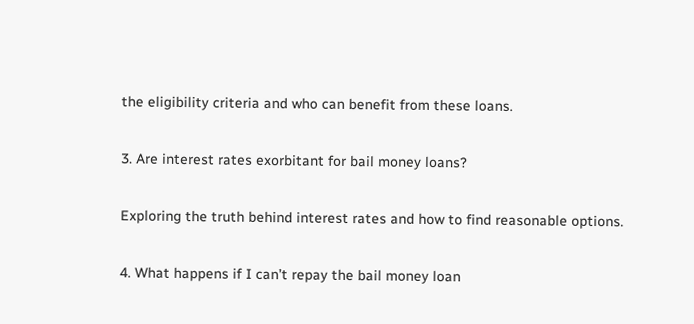the eligibility criteria and who can benefit from these loans.

3. Are interest rates exorbitant for bail money loans?

Exploring the truth behind interest rates and how to find reasonable options.

4. What happens if I can’t repay the bail money loan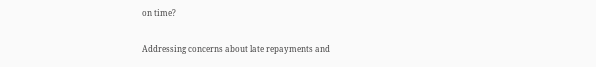on time?

Addressing concerns about late repayments and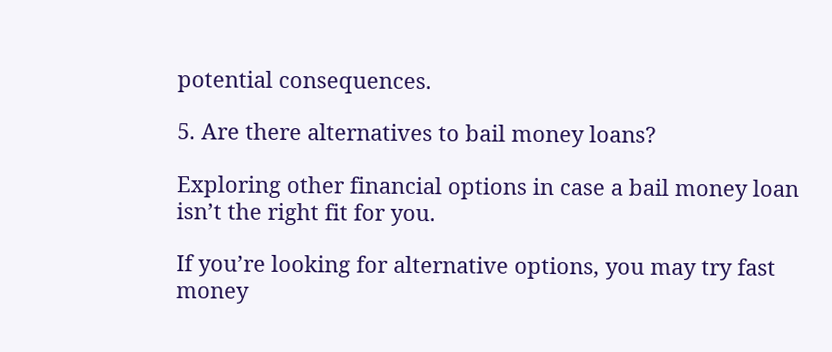potential consequences.

5. Are there alternatives to bail money loans?

Exploring other financial options in case a bail money loan isn’t the right fit for you.

If you’re looking for alternative options, you may try fast money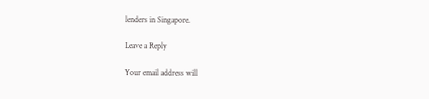lenders in Singapore.

Leave a Reply

Your email address will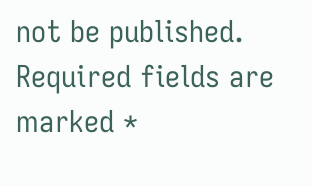not be published. Required fields are marked *